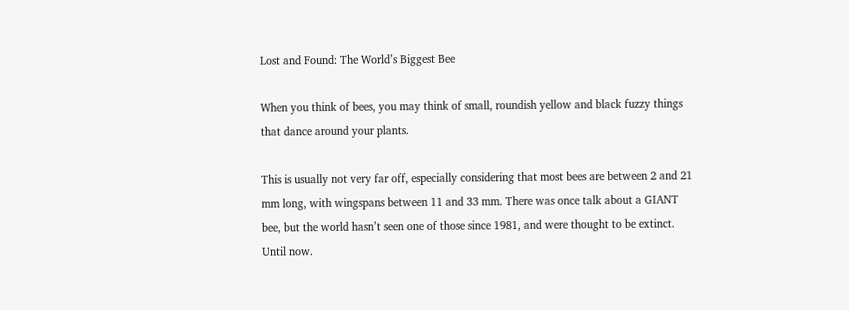Lost and Found: The World’s Biggest Bee

When you think of bees, you may think of small, roundish yellow and black fuzzy things that dance around your plants.

This is usually not very far off, especially considering that most bees are between 2 and 21 mm long, with wingspans between 11 and 33 mm. There was once talk about a GIANT bee, but the world hasn’t seen one of those since 1981, and were thought to be extinct. Until now.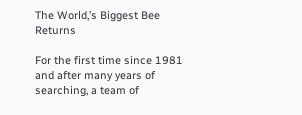The World‚’s Biggest Bee Returns

For the first time since 1981 and after many years of searching, a team of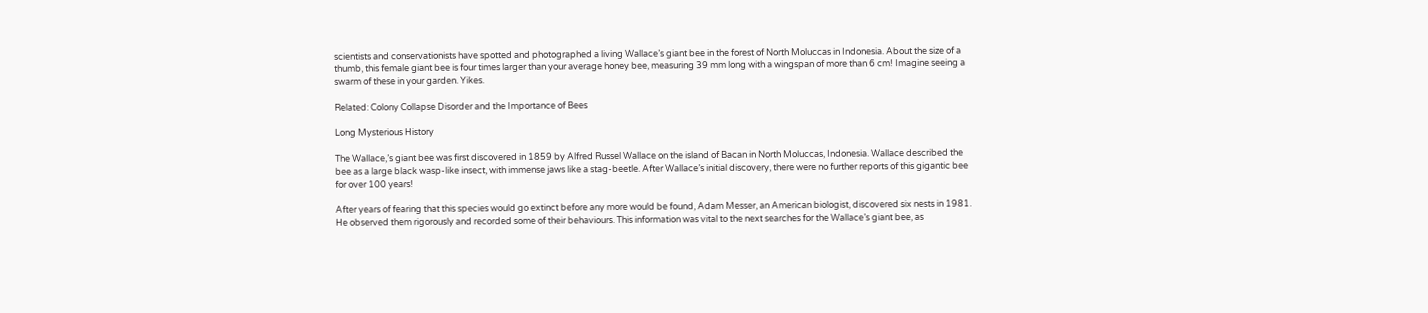scientists and conservationists have spotted and photographed a living Wallace’s giant bee in the forest of North Moluccas in Indonesia. About the size of a thumb, this female giant bee is four times larger than your average honey bee, measuring 39 mm long with a wingspan of more than 6 cm! Imagine seeing a swarm of these in your garden. Yikes.

Related: Colony Collapse Disorder and the Importance of Bees

Long Mysterious History

The Wallace‚’s giant bee was first discovered in 1859 by Alfred Russel Wallace on the island of Bacan in North Moluccas, Indonesia. Wallace described the bee as a large black wasp-like insect, with immense jaws like a stag-beetle. After Wallace’s initial discovery, there were no further reports of this gigantic bee for over 100 years!

After years of fearing that this species would go extinct before any more would be found, Adam Messer, an American biologist, discovered six nests in 1981. He observed them rigorously and recorded some of their behaviours. This information was vital to the next searches for the Wallace’s giant bee, as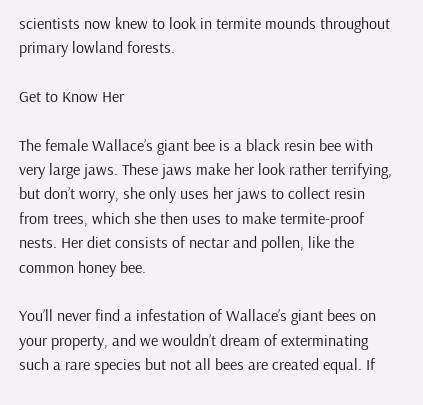scientists now knew to look in termite mounds throughout primary lowland forests.

Get to Know Her

The female Wallace’s giant bee is a black resin bee with very large jaws. These jaws make her look rather terrifying, but don’t worry, she only uses her jaws to collect resin from trees, which she then uses to make termite-proof nests. Her diet consists of nectar and pollen, like the common honey bee.

You’ll never find a infestation of Wallace’s giant bees on your property, and we wouldn’t dream of exterminating such a rare species but not all bees are created equal. If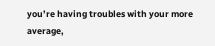you’re having troubles with your more average,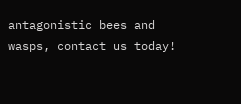antagonistic bees and wasps, contact us today!